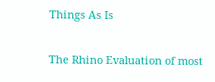Things As Is

The Rhino Evaluation of most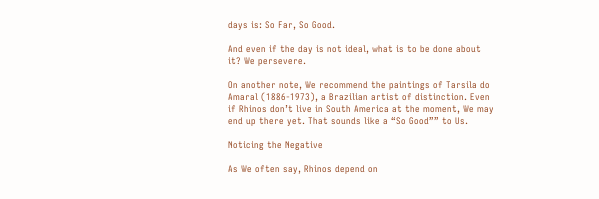days is: So Far, So Good.

And even if the day is not ideal, what is to be done about it? We persevere.

On another note, We recommend the paintings of Tarsila do Amaral (1886-1973), a Brazilian artist of distinction. Even if Rhinos don’t live in South America at the moment, We may end up there yet. That sounds like a “So Good”” to Us.

Noticing the Negative

As We often say, Rhinos depend on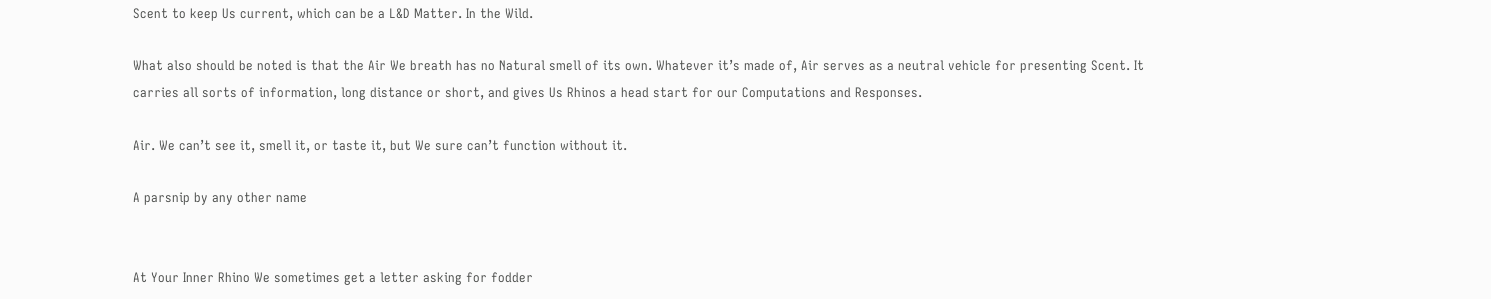Scent to keep Us current, which can be a L&D Matter. In the Wild.

What also should be noted is that the Air We breath has no Natural smell of its own. Whatever it’s made of, Air serves as a neutral vehicle for presenting Scent. It carries all sorts of information, long distance or short, and gives Us Rhinos a head start for our Computations and Responses.

Air. We can’t see it, smell it, or taste it, but We sure can’t function without it.

A parsnip by any other name


At Your Inner Rhino We sometimes get a letter asking for fodder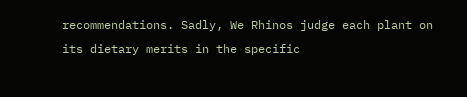recommendations. Sadly, We Rhinos judge each plant on its dietary merits in the specific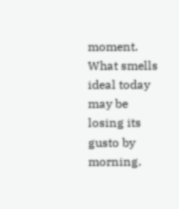moment. What smells ideal today may be losing its gusto by morning.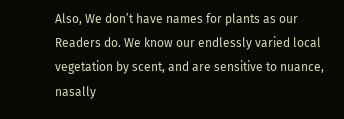Also, We don’t have names for plants as our Readers do. We know our endlessly varied local vegetation by scent, and are sensitive to nuance, nasally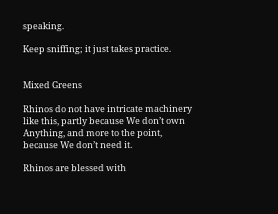speaking.

Keep sniffing; it just takes practice.


Mixed Greens

Rhinos do not have intricate machinery like this, partly because We don’t own Anything, and more to the point, because We don’t need it.

Rhinos are blessed with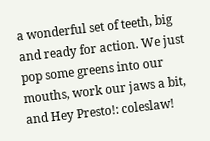a wonderful set of teeth, big and ready for action. We just pop some greens into our mouths, work our jaws a bit, and Hey Presto!: coleslaw!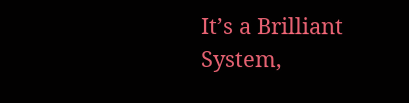It’s a Brilliant System,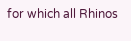for which all Rhinos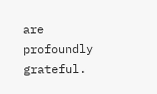are profoundly grateful.